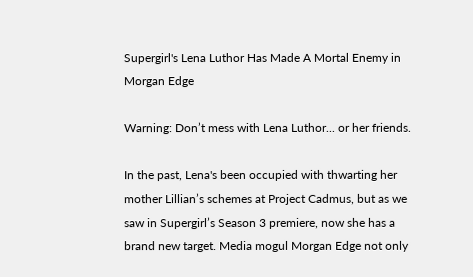Supergirl's Lena Luthor Has Made A Mortal Enemy in Morgan Edge

Warning: Don’t mess with Lena Luthor... or her friends.

In the past, Lena's been occupied with thwarting her mother Lillian’s schemes at Project Cadmus, but as we saw in Supergirl’s Season 3 premiere, now she has a brand new target. Media mogul Morgan Edge not only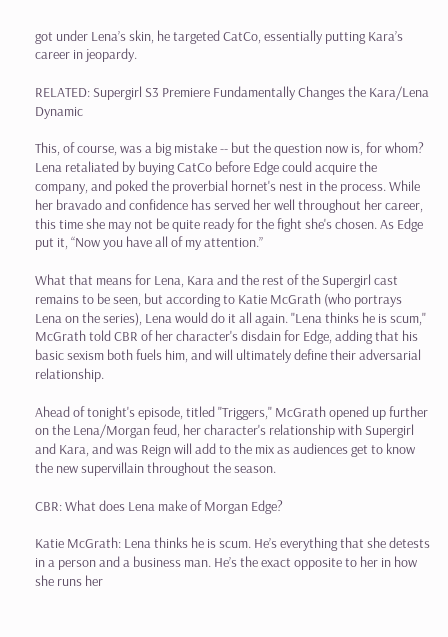got under Lena’s skin, he targeted CatCo, essentially putting Kara’s career in jeopardy.

RELATED: Supergirl S3 Premiere Fundamentally Changes the Kara/Lena Dynamic

This, of course, was a big mistake -- but the question now is, for whom? Lena retaliated by buying CatCo before Edge could acquire the company, and poked the proverbial hornet's nest in the process. While her bravado and confidence has served her well throughout her career, this time she may not be quite ready for the fight she's chosen. As Edge put it, “Now you have all of my attention.”

What that means for Lena, Kara and the rest of the Supergirl cast remains to be seen, but according to Katie McGrath (who portrays Lena on the series), Lena would do it all again. "Lena thinks he is scum," McGrath told CBR of her character's disdain for Edge, adding that his basic sexism both fuels him, and will ultimately define their adversarial relationship.

Ahead of tonight's episode, titled "Triggers," McGrath opened up further on the Lena/Morgan feud, her character's relationship with Supergirl and Kara, and was Reign will add to the mix as audiences get to know the new supervillain throughout the season.

CBR: What does Lena make of Morgan Edge?

Katie McGrath: Lena thinks he is scum. He’s everything that she detests in a person and a business man. He’s the exact opposite to her in how she runs her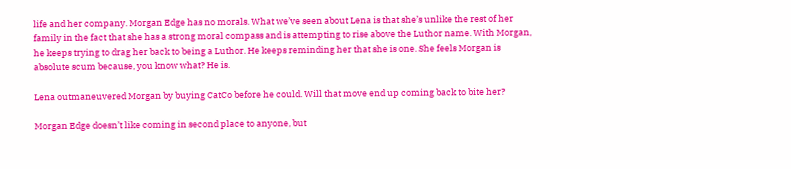life and her company. Morgan Edge has no morals. What we’ve seen about Lena is that she’s unlike the rest of her family in the fact that she has a strong moral compass and is attempting to rise above the Luthor name. With Morgan, he keeps trying to drag her back to being a Luthor. He keeps reminding her that she is one. She feels Morgan is absolute scum because, you know what? He is.

Lena outmaneuvered Morgan by buying CatCo before he could. Will that move end up coming back to bite her?

Morgan Edge doesn’t like coming in second place to anyone, but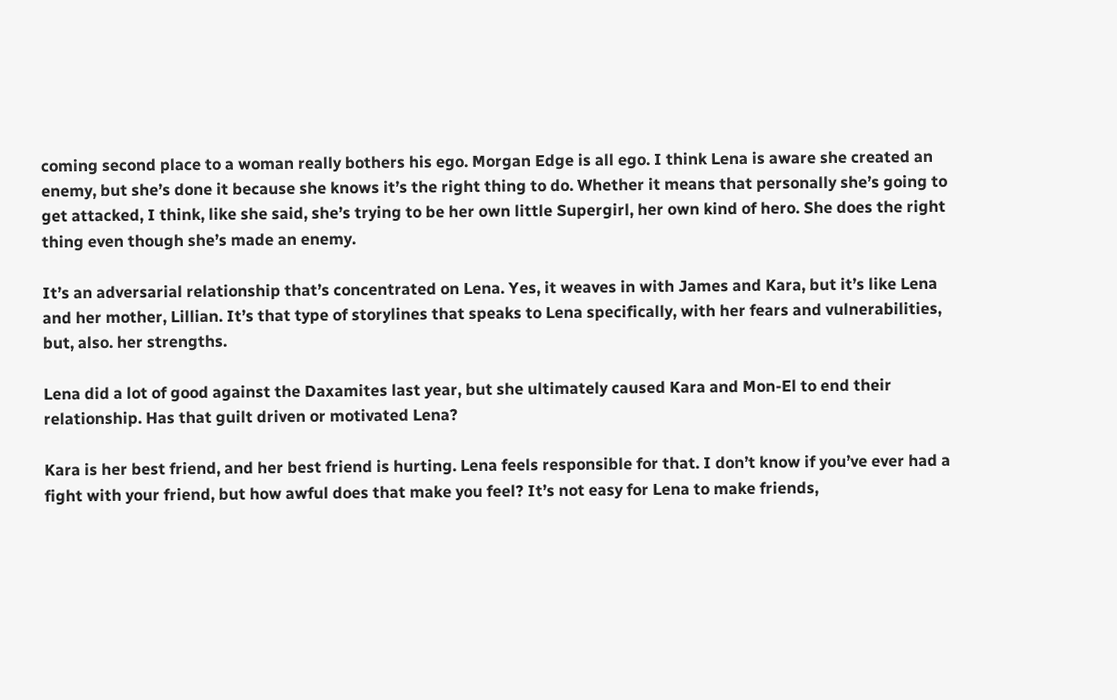coming second place to a woman really bothers his ego. Morgan Edge is all ego. I think Lena is aware she created an enemy, but she’s done it because she knows it’s the right thing to do. Whether it means that personally she’s going to get attacked, I think, like she said, she’s trying to be her own little Supergirl, her own kind of hero. She does the right thing even though she’s made an enemy.

It’s an adversarial relationship that’s concentrated on Lena. Yes, it weaves in with James and Kara, but it’s like Lena and her mother, Lillian. It’s that type of storylines that speaks to Lena specifically, with her fears and vulnerabilities, but, also. her strengths.

Lena did a lot of good against the Daxamites last year, but she ultimately caused Kara and Mon-El to end their relationship. Has that guilt driven or motivated Lena?

Kara is her best friend, and her best friend is hurting. Lena feels responsible for that. I don’t know if you’ve ever had a fight with your friend, but how awful does that make you feel? It’s not easy for Lena to make friends,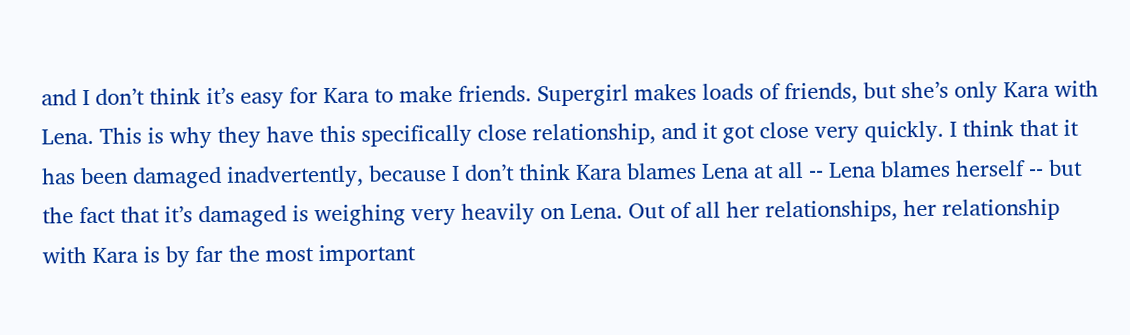and I don’t think it’s easy for Kara to make friends. Supergirl makes loads of friends, but she’s only Kara with Lena. This is why they have this specifically close relationship, and it got close very quickly. I think that it has been damaged inadvertently, because I don’t think Kara blames Lena at all -- Lena blames herself -- but the fact that it’s damaged is weighing very heavily on Lena. Out of all her relationships, her relationship with Kara is by far the most important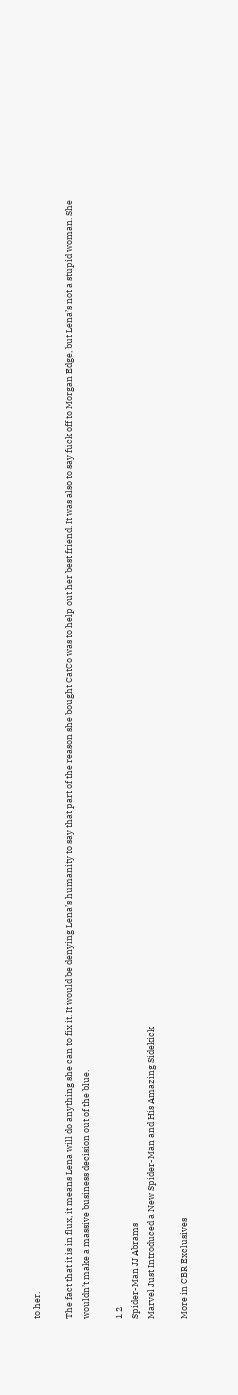to her.

The fact that it is in flux, it means Lena will do anything she can to fix it. It would be denying Lena’s humanity to say that part of the reason she bought CatCo was to help out her best friend. It was also to say fuck off to Morgan Edge, but Lena’s not a stupid woman. She wouldn’t make a massive business decision out of the blue.

1 2
Spider-Man JJ Abrams
Marvel Just Introduced a New Spider-Man and His Amazing Sidekick

More in CBR Exclusives